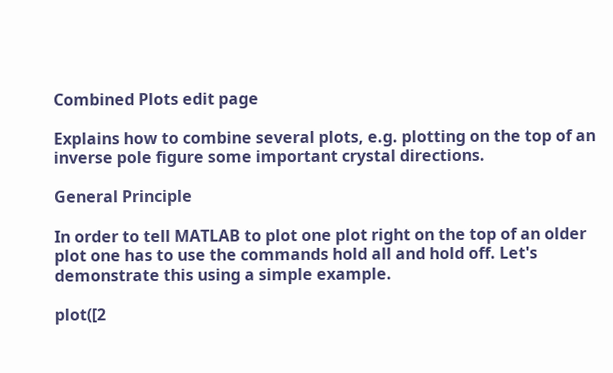Combined Plots edit page

Explains how to combine several plots, e.g. plotting on the top of an inverse pole figure some important crystal directions.

General Principle

In order to tell MATLAB to plot one plot right on the top of an older plot one has to use the commands hold all and hold off. Let's demonstrate this using a simple example.

plot([2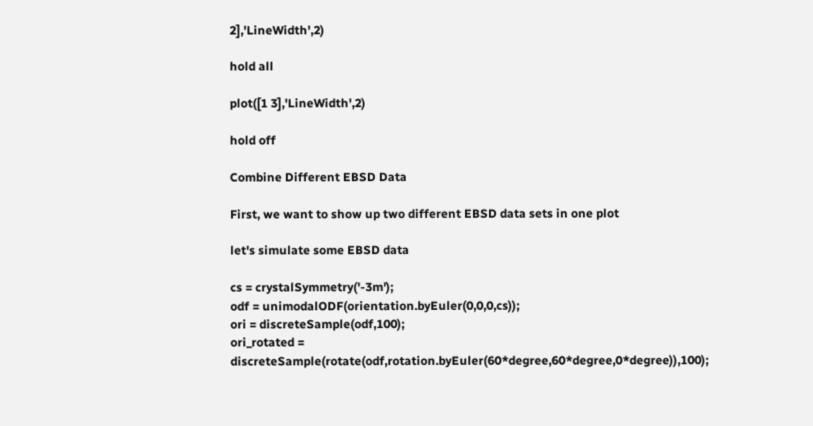2],'LineWidth',2)

hold all

plot([1 3],'LineWidth',2)

hold off

Combine Different EBSD Data

First, we want to show up two different EBSD data sets in one plot

let's simulate some EBSD data

cs = crystalSymmetry('-3m');
odf = unimodalODF(orientation.byEuler(0,0,0,cs));
ori = discreteSample(odf,100);
ori_rotated = discreteSample(rotate(odf,rotation.byEuler(60*degree,60*degree,0*degree)),100);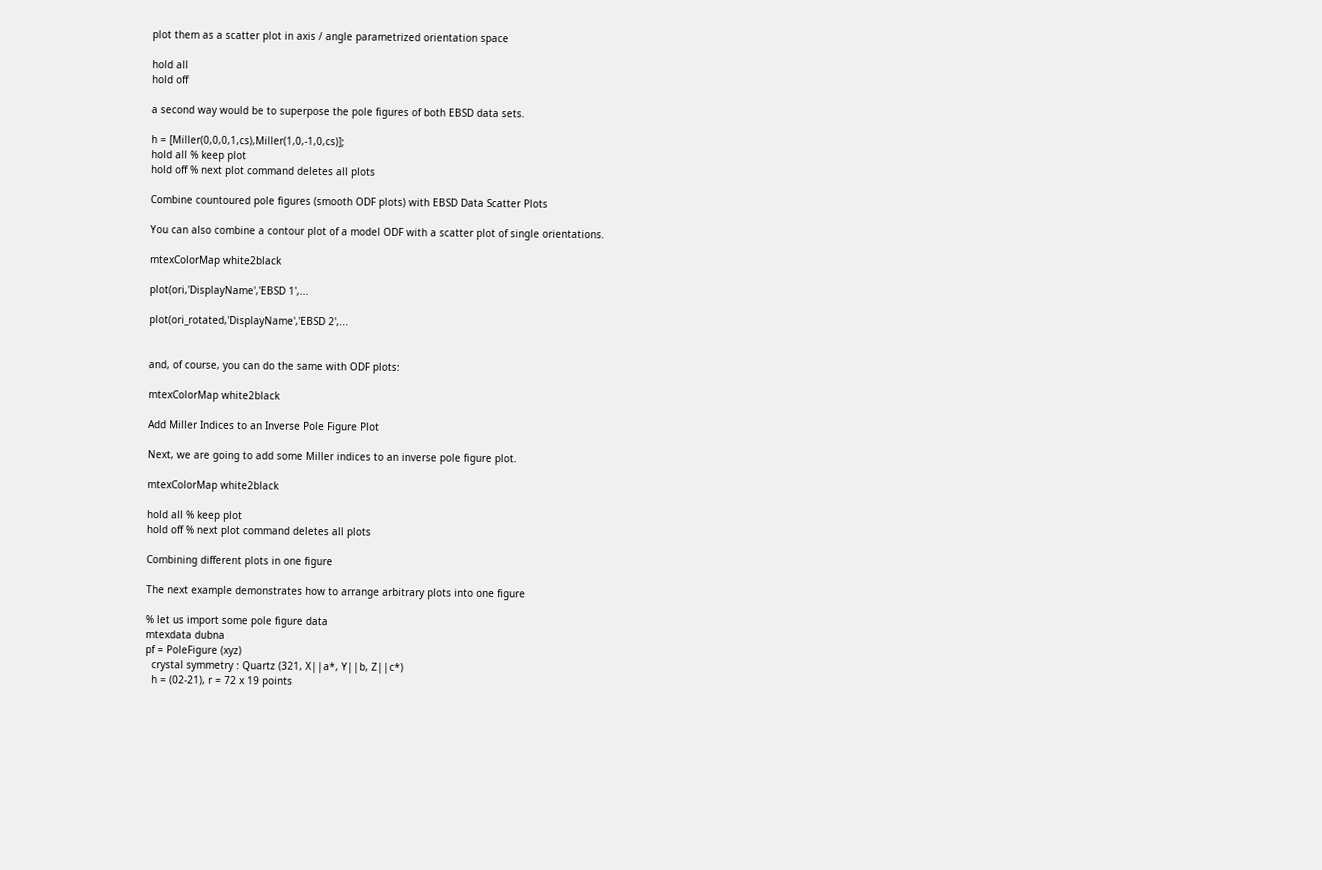plot them as a scatter plot in axis / angle parametrized orientation space

hold all
hold off

a second way would be to superpose the pole figures of both EBSD data sets.

h = [Miller(0,0,0,1,cs),Miller(1,0,-1,0,cs)];
hold all % keep plot
hold off % next plot command deletes all plots

Combine countoured pole figures (smooth ODF plots) with EBSD Data Scatter Plots

You can also combine a contour plot of a model ODF with a scatter plot of single orientations.

mtexColorMap white2black

plot(ori,'DisplayName','EBSD 1',...

plot(ori_rotated,'DisplayName','EBSD 2',...


and, of course, you can do the same with ODF plots:

mtexColorMap white2black

Add Miller Indices to an Inverse Pole Figure Plot

Next, we are going to add some Miller indices to an inverse pole figure plot.

mtexColorMap white2black

hold all % keep plot
hold off % next plot command deletes all plots

Combining different plots in one figure

The next example demonstrates how to arrange arbitrary plots into one figure

% let us import some pole figure data
mtexdata dubna
pf = PoleFigure (xyz)
  crystal symmetry : Quartz (321, X||a*, Y||b, Z||c*)
  h = (02-21), r = 72 x 19 points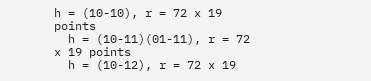h = (10-10), r = 72 x 19 points
  h = (10-11)(01-11), r = 72 x 19 points
  h = (10-12), r = 72 x 19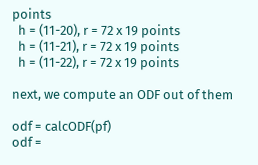points
  h = (11-20), r = 72 x 19 points
  h = (11-21), r = 72 x 19 points
  h = (11-22), r = 72 x 19 points

next, we compute an ODF out of them

odf = calcODF(pf)
odf =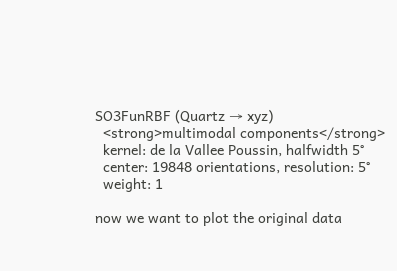SO3FunRBF (Quartz → xyz)
  <strong>multimodal components</strong>
  kernel: de la Vallee Poussin, halfwidth 5°
  center: 19848 orientations, resolution: 5°
  weight: 1

now we want to plot the original data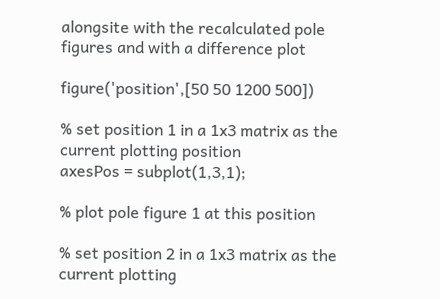alongsite with the recalculated pole figures and with a difference plot

figure('position',[50 50 1200 500])

% set position 1 in a 1x3 matrix as the current plotting position
axesPos = subplot(1,3,1);

% plot pole figure 1 at this position

% set position 2 in a 1x3 matrix as the current plotting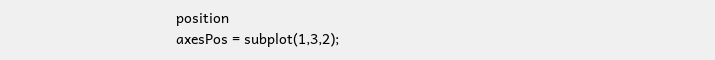position
axesPos = subplot(1,3,2);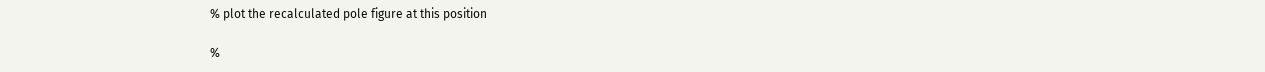% plot the recalculated pole figure at this position

%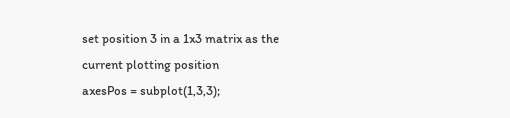set position 3 in a 1x3 matrix as the current plotting position
axesPos = subplot(1,3,3);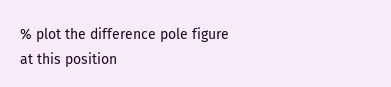% plot the difference pole figure at this position